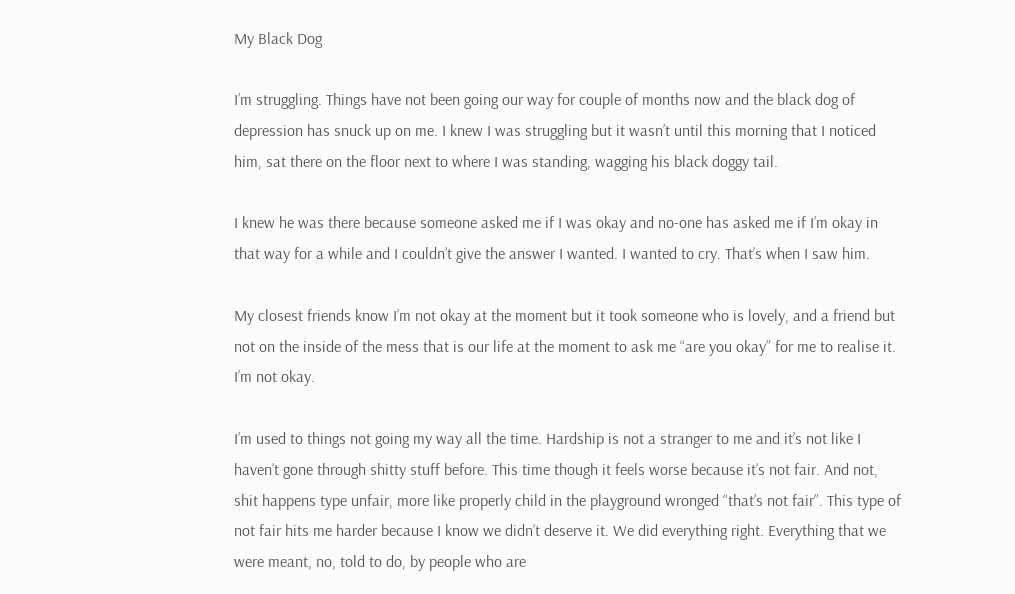My Black Dog

I’m struggling. Things have not been going our way for couple of months now and the black dog of depression has snuck up on me. I knew I was struggling but it wasn’t until this morning that I noticed him, sat there on the floor next to where I was standing, wagging his black doggy tail.

I knew he was there because someone asked me if I was okay and no-one has asked me if I’m okay in that way for a while and I couldn’t give the answer I wanted. I wanted to cry. That’s when I saw him.

My closest friends know I’m not okay at the moment but it took someone who is lovely, and a friend but not on the inside of the mess that is our life at the moment to ask me “are you okay” for me to realise it. I’m not okay.

I’m used to things not going my way all the time. Hardship is not a stranger to me and it’s not like I haven’t gone through shitty stuff before. This time though it feels worse because it’s not fair. And not, shit happens type unfair, more like properly child in the playground wronged “that’s not fair”. This type of not fair hits me harder because I know we didn’t deserve it. We did everything right. Everything that we were meant, no, told to do, by people who are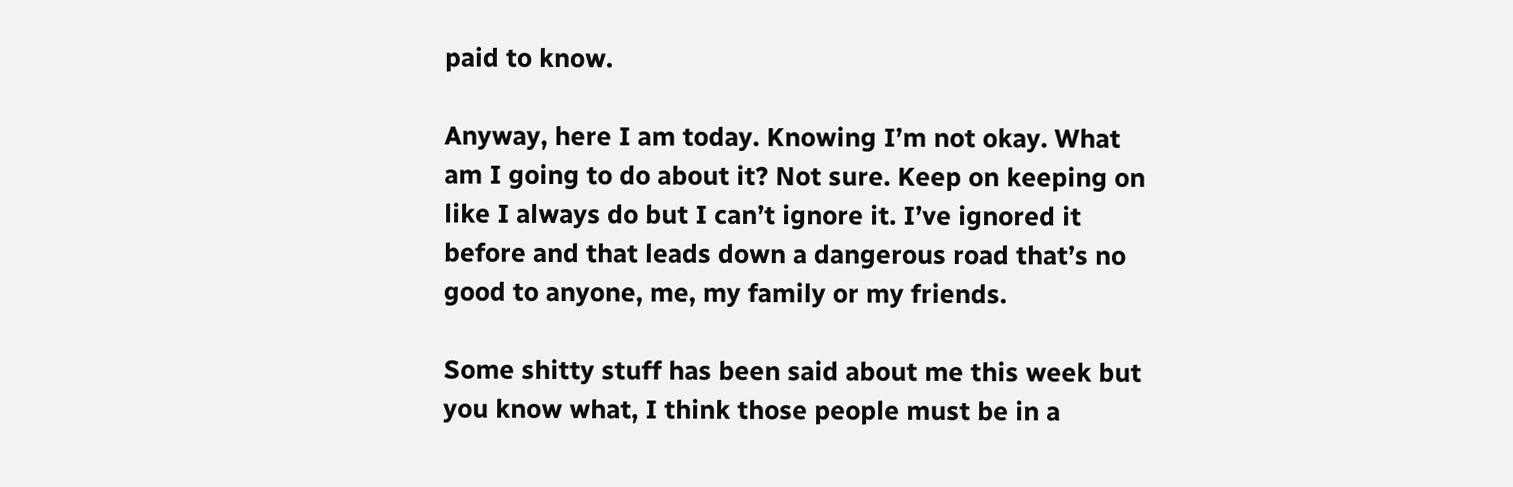paid to know.

Anyway, here I am today. Knowing I’m not okay. What am I going to do about it? Not sure. Keep on keeping on like I always do but I can’t ignore it. I’ve ignored it before and that leads down a dangerous road that’s no good to anyone, me, my family or my friends.

Some shitty stuff has been said about me this week but you know what, I think those people must be in a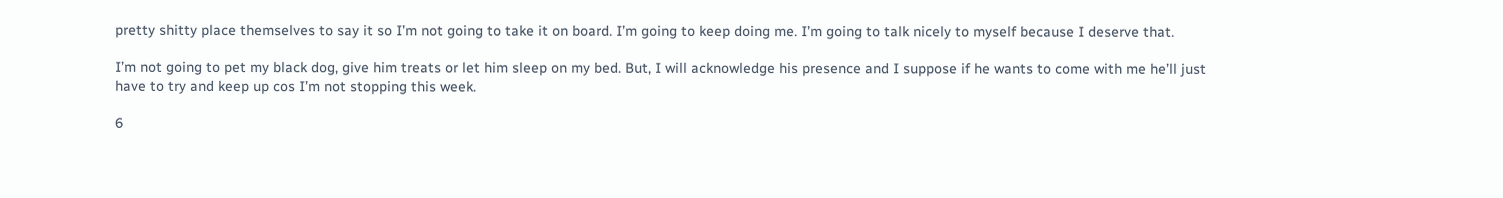pretty shitty place themselves to say it so I’m not going to take it on board. I’m going to keep doing me. I’m going to talk nicely to myself because I deserve that.

I’m not going to pet my black dog, give him treats or let him sleep on my bed. But, I will acknowledge his presence and I suppose if he wants to come with me he’ll just have to try and keep up cos I’m not stopping this week.

6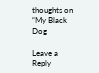thoughts on “My Black Dog

Leave a Reply